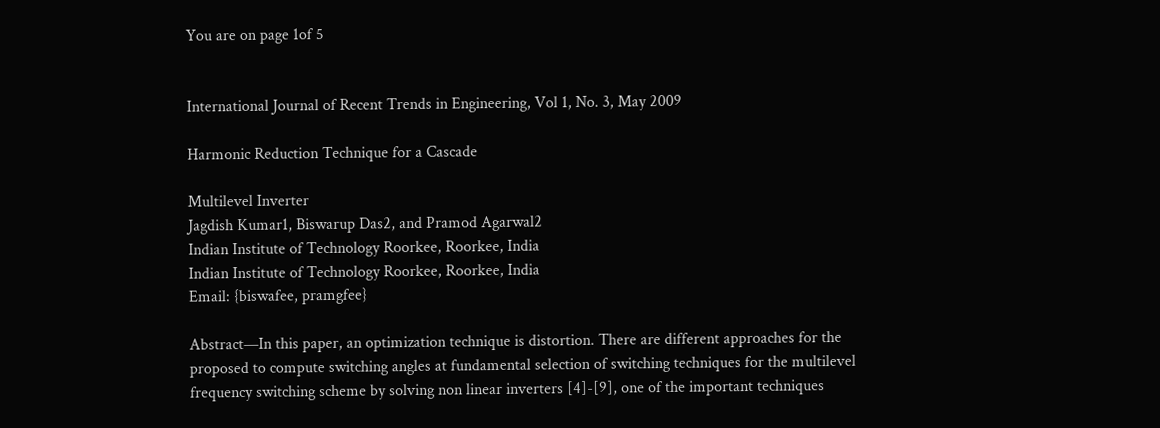You are on page 1of 5


International Journal of Recent Trends in Engineering, Vol 1, No. 3, May 2009

Harmonic Reduction Technique for a Cascade

Multilevel Inverter
Jagdish Kumar1, Biswarup Das2, and Pramod Agarwal2
Indian Institute of Technology Roorkee, Roorkee, India
Indian Institute of Technology Roorkee, Roorkee, India
Email: {biswafee, pramgfee}

Abstract—In this paper, an optimization technique is distortion. There are different approaches for the
proposed to compute switching angles at fundamental selection of switching techniques for the multilevel
frequency switching scheme by solving non linear inverters [4]-[9], one of the important techniques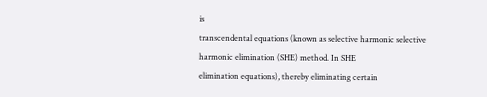is
transcendental equations (known as selective harmonic selective harmonic elimination (SHE) method. In SHE
elimination equations), thereby eliminating certain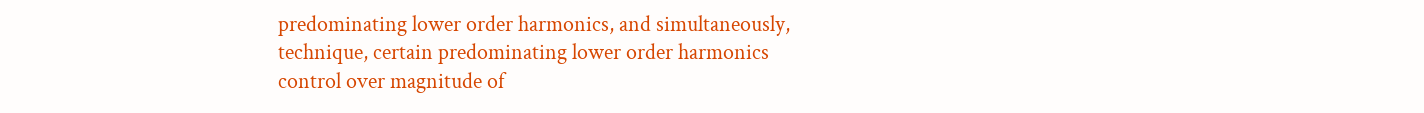predominating lower order harmonics, and simultaneously,
technique, certain predominating lower order harmonics
control over magnitude of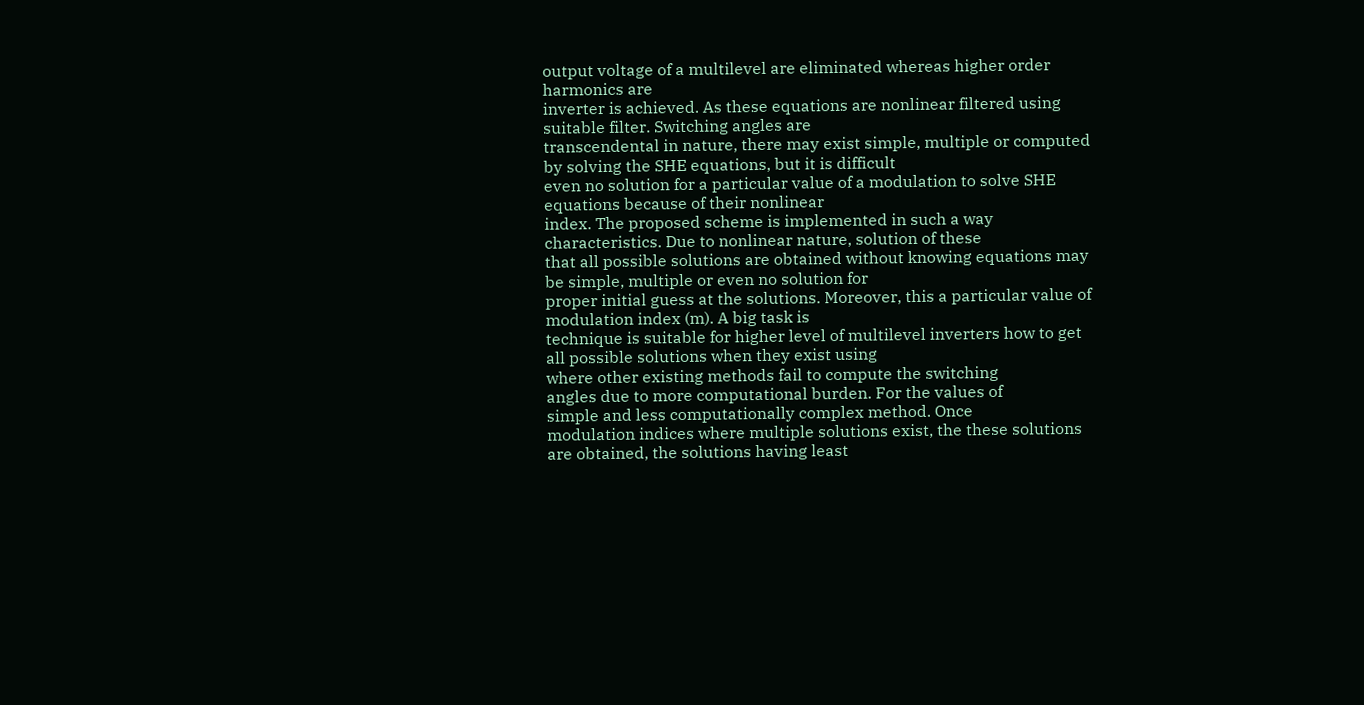output voltage of a multilevel are eliminated whereas higher order harmonics are
inverter is achieved. As these equations are nonlinear filtered using suitable filter. Switching angles are
transcendental in nature, there may exist simple, multiple or computed by solving the SHE equations, but it is difficult
even no solution for a particular value of a modulation to solve SHE equations because of their nonlinear
index. The proposed scheme is implemented in such a way characteristics. Due to nonlinear nature, solution of these
that all possible solutions are obtained without knowing equations may be simple, multiple or even no solution for
proper initial guess at the solutions. Moreover, this a particular value of modulation index (m). A big task is
technique is suitable for higher level of multilevel inverters how to get all possible solutions when they exist using
where other existing methods fail to compute the switching
angles due to more computational burden. For the values of
simple and less computationally complex method. Once
modulation indices where multiple solutions exist, the these solutions are obtained, the solutions having least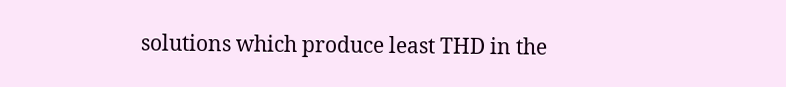solutions which produce least THD in the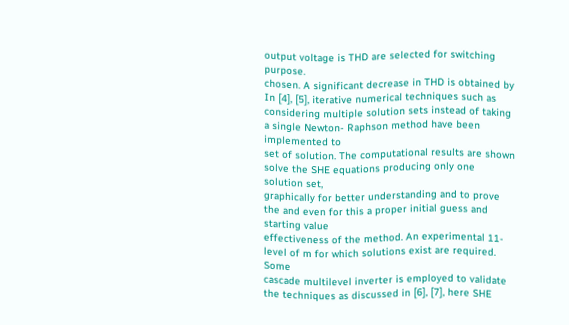output voltage is THD are selected for switching purpose.
chosen. A significant decrease in THD is obtained by In [4], [5], iterative numerical techniques such as
considering multiple solution sets instead of taking a single Newton- Raphson method have been implemented to
set of solution. The computational results are shown solve the SHE equations producing only one solution set,
graphically for better understanding and to prove the and even for this a proper initial guess and starting value
effectiveness of the method. An experimental 11-level of m for which solutions exist are required. Some
cascade multilevel inverter is employed to validate the techniques as discussed in [6], [7], here SHE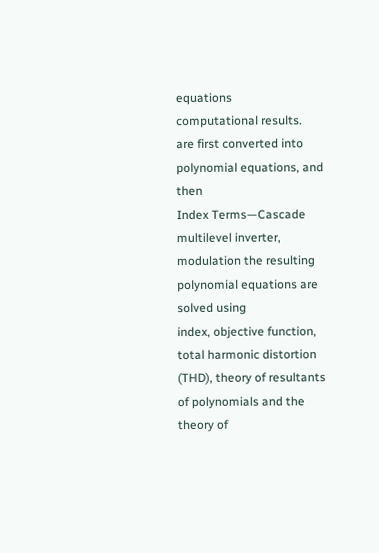equations
computational results.
are first converted into polynomial equations, and then
Index Terms—Cascade multilevel inverter, modulation the resulting polynomial equations are solved using
index, objective function, total harmonic distortion (THD), theory of resultants of polynomials and the theory of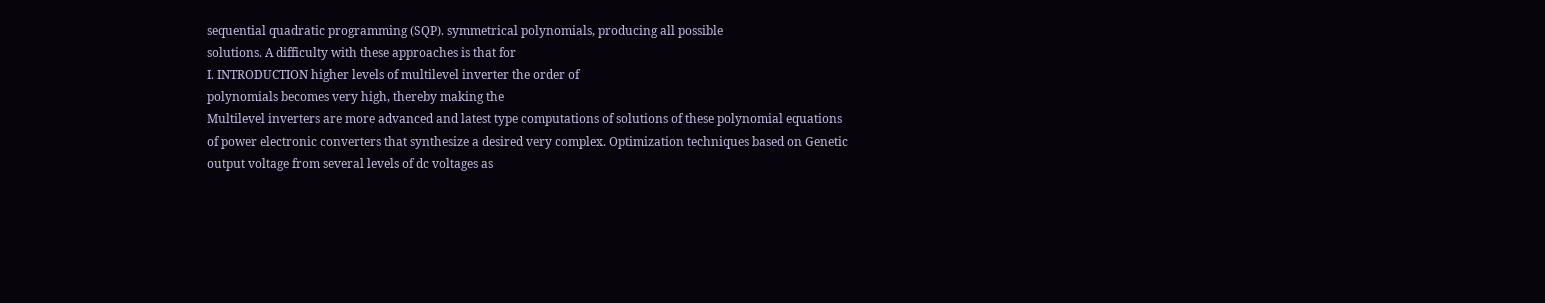sequential quadratic programming (SQP). symmetrical polynomials, producing all possible
solutions. A difficulty with these approaches is that for
I. INTRODUCTION higher levels of multilevel inverter the order of
polynomials becomes very high, thereby making the
Multilevel inverters are more advanced and latest type computations of solutions of these polynomial equations
of power electronic converters that synthesize a desired very complex. Optimization techniques based on Genetic
output voltage from several levels of dc voltages as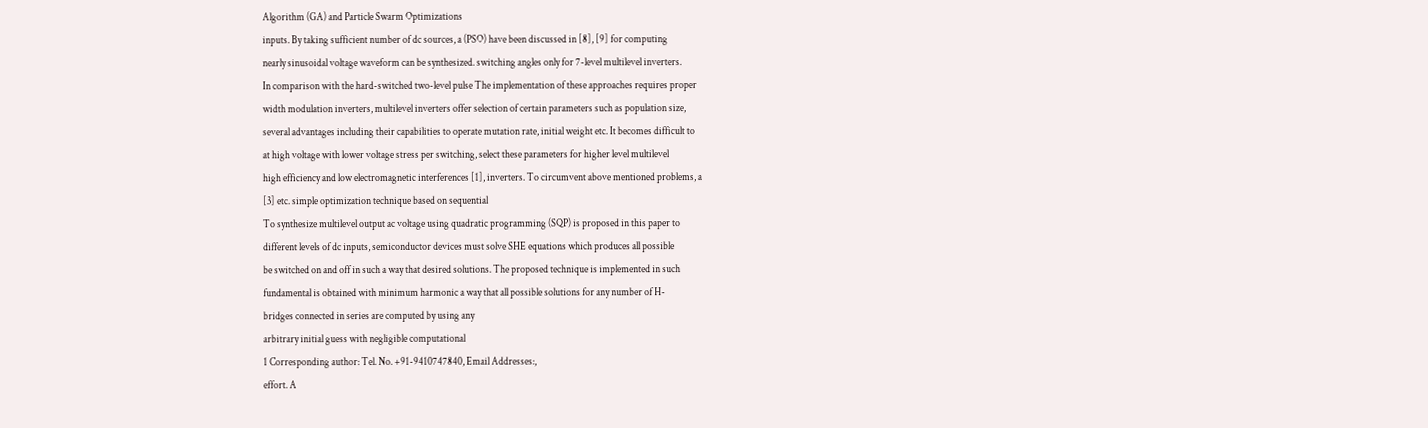Algorithm (GA) and Particle Swarm Optimizations
inputs. By taking sufficient number of dc sources, a (PSO) have been discussed in [8], [9] for computing
nearly sinusoidal voltage waveform can be synthesized. switching angles only for 7-level multilevel inverters.
In comparison with the hard-switched two-level pulse The implementation of these approaches requires proper
width modulation inverters, multilevel inverters offer selection of certain parameters such as population size,
several advantages including their capabilities to operate mutation rate, initial weight etc. It becomes difficult to
at high voltage with lower voltage stress per switching, select these parameters for higher level multilevel
high efficiency and low electromagnetic interferences [1], inverters. To circumvent above mentioned problems, a
[3] etc. simple optimization technique based on sequential
To synthesize multilevel output ac voltage using quadratic programming (SQP) is proposed in this paper to
different levels of dc inputs, semiconductor devices must solve SHE equations which produces all possible
be switched on and off in such a way that desired solutions. The proposed technique is implemented in such
fundamental is obtained with minimum harmonic a way that all possible solutions for any number of H-
bridges connected in series are computed by using any
arbitrary initial guess with negligible computational
1 Corresponding author: Tel. No. +91-9410747840, Email Addresses:,
effort. A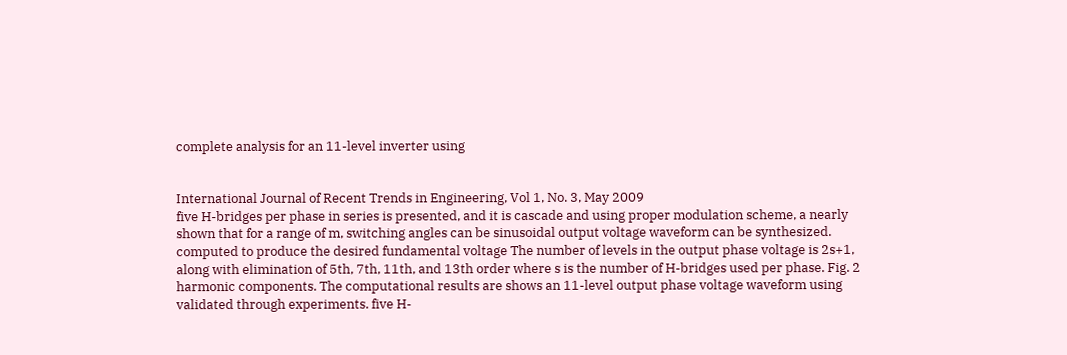complete analysis for an 11-level inverter using


International Journal of Recent Trends in Engineering, Vol 1, No. 3, May 2009
five H-bridges per phase in series is presented, and it is cascade and using proper modulation scheme, a nearly
shown that for a range of m, switching angles can be sinusoidal output voltage waveform can be synthesized.
computed to produce the desired fundamental voltage The number of levels in the output phase voltage is 2s+1,
along with elimination of 5th, 7th, 11th, and 13th order where s is the number of H-bridges used per phase. Fig. 2
harmonic components. The computational results are shows an 11-level output phase voltage waveform using
validated through experiments. five H-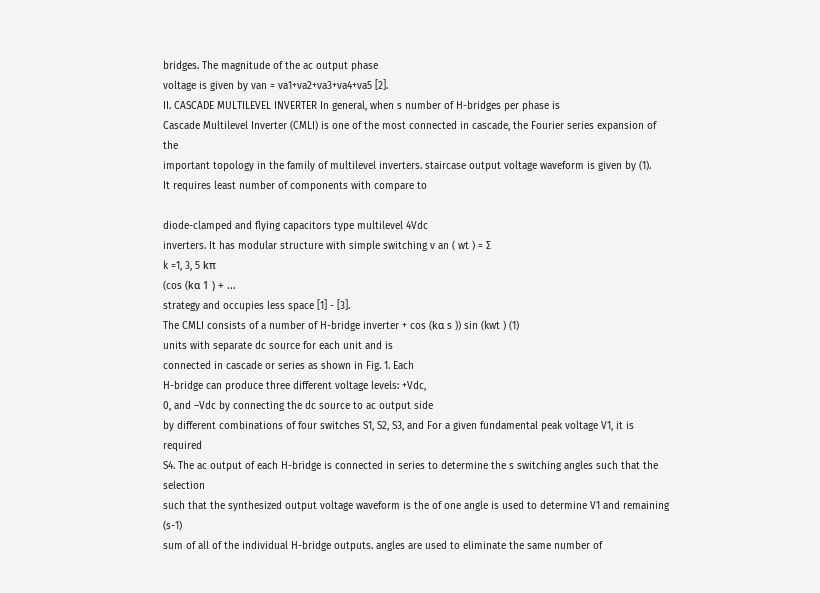bridges. The magnitude of the ac output phase
voltage is given by van = va1+va2+va3+va4+va5 [2].
II. CASCADE MULTILEVEL INVERTER In general, when s number of H-bridges per phase is
Cascade Multilevel Inverter (CMLI) is one of the most connected in cascade, the Fourier series expansion of the
important topology in the family of multilevel inverters. staircase output voltage waveform is given by (1).
It requires least number of components with compare to

diode-clamped and flying capacitors type multilevel 4Vdc
inverters. It has modular structure with simple switching v an ( wt ) = ∑
k =1, 3, 5 kπ
(cos (kα 1 ) + ...
strategy and occupies less space [1] - [3].
The CMLI consists of a number of H-bridge inverter + cos (kα s )) sin (kwt ) (1)
units with separate dc source for each unit and is
connected in cascade or series as shown in Fig. 1. Each
H-bridge can produce three different voltage levels: +Vdc,
0, and –Vdc by connecting the dc source to ac output side
by different combinations of four switches S1, S2, S3, and For a given fundamental peak voltage V1, it is required
S4. The ac output of each H-bridge is connected in series to determine the s switching angles such that the selection
such that the synthesized output voltage waveform is the of one angle is used to determine V1 and remaining (s-1)
sum of all of the individual H-bridge outputs. angles are used to eliminate the same number of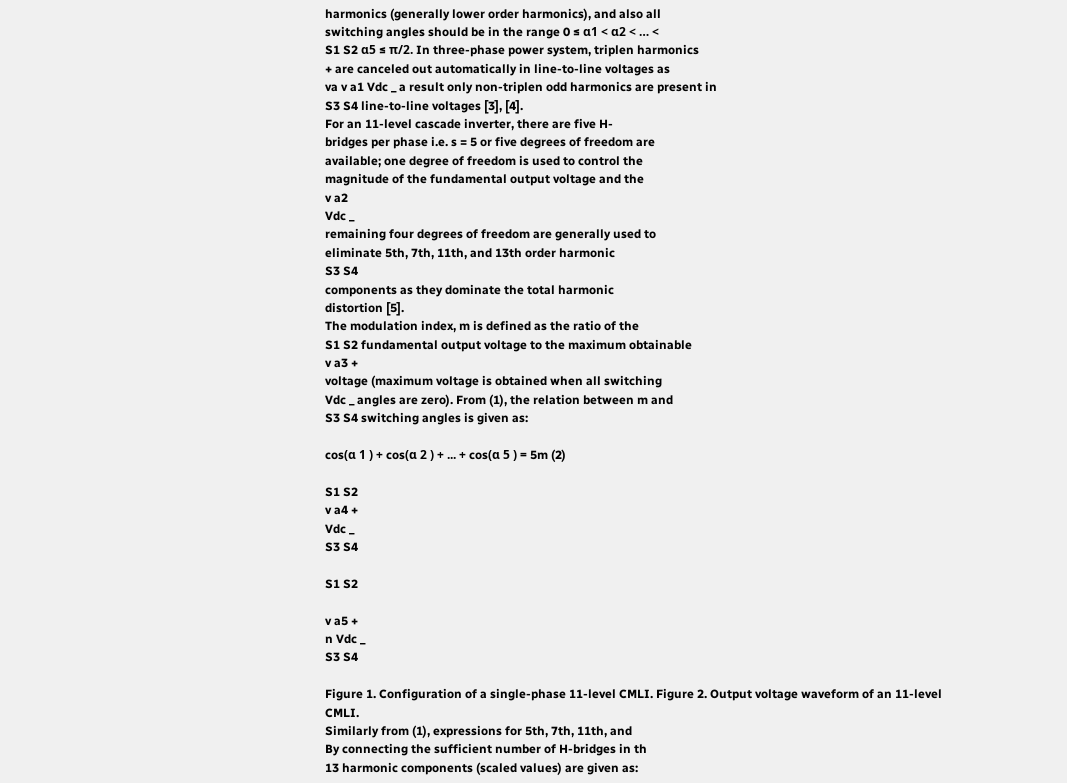harmonics (generally lower order harmonics), and also all
switching angles should be in the range 0 ≤ α1 < α2 < … <
S1 S2 α5 ≤ π/2. In three-phase power system, triplen harmonics
+ are canceled out automatically in line-to-line voltages as
va v a1 Vdc _ a result only non-triplen odd harmonics are present in
S3 S4 line-to-line voltages [3], [4].
For an 11-level cascade inverter, there are five H-
bridges per phase i.e. s = 5 or five degrees of freedom are
available; one degree of freedom is used to control the
magnitude of the fundamental output voltage and the
v a2
Vdc _
remaining four degrees of freedom are generally used to
eliminate 5th, 7th, 11th, and 13th order harmonic
S3 S4
components as they dominate the total harmonic
distortion [5].
The modulation index, m is defined as the ratio of the
S1 S2 fundamental output voltage to the maximum obtainable
v a3 +
voltage (maximum voltage is obtained when all switching
Vdc _ angles are zero). From (1), the relation between m and
S3 S4 switching angles is given as:

cos(α 1 ) + cos(α 2 ) + ... + cos(α 5 ) = 5m (2)

S1 S2
v a4 +
Vdc _
S3 S4

S1 S2

v a5 +
n Vdc _
S3 S4

Figure 1. Configuration of a single-phase 11-level CMLI. Figure 2. Output voltage waveform of an 11-level CMLI.
Similarly from (1), expressions for 5th, 7th, 11th, and
By connecting the sufficient number of H-bridges in th
13 harmonic components (scaled values) are given as: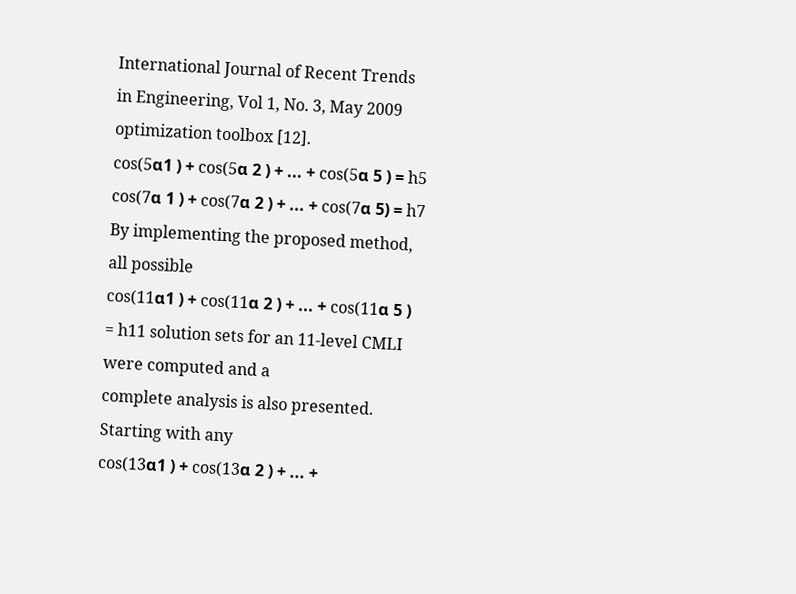International Journal of Recent Trends in Engineering, Vol 1, No. 3, May 2009
optimization toolbox [12].
cos(5α1 ) + cos(5α 2 ) + ... + cos(5α 5 ) = h5
cos(7α 1 ) + cos(7α 2 ) + ... + cos(7α 5) = h7
By implementing the proposed method, all possible
cos(11α1 ) + cos(11α 2 ) + ... + cos(11α 5 ) = h11 solution sets for an 11-level CMLI were computed and a
complete analysis is also presented. Starting with any
cos(13α1 ) + cos(13α 2 ) + ... +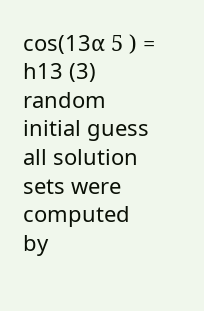cos(13α 5 ) = h13 (3)
random initial guess all solution sets were computed by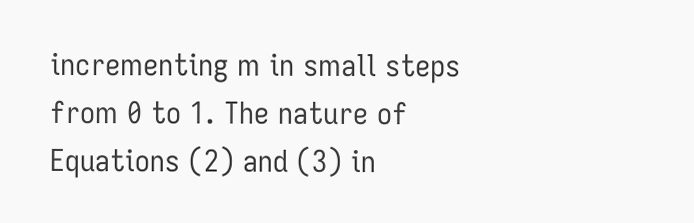incrementing m in small steps from 0 to 1. The nature of
Equations (2) and (3) in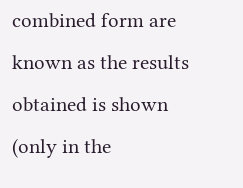combined form are known as the results obtained is shown (only in the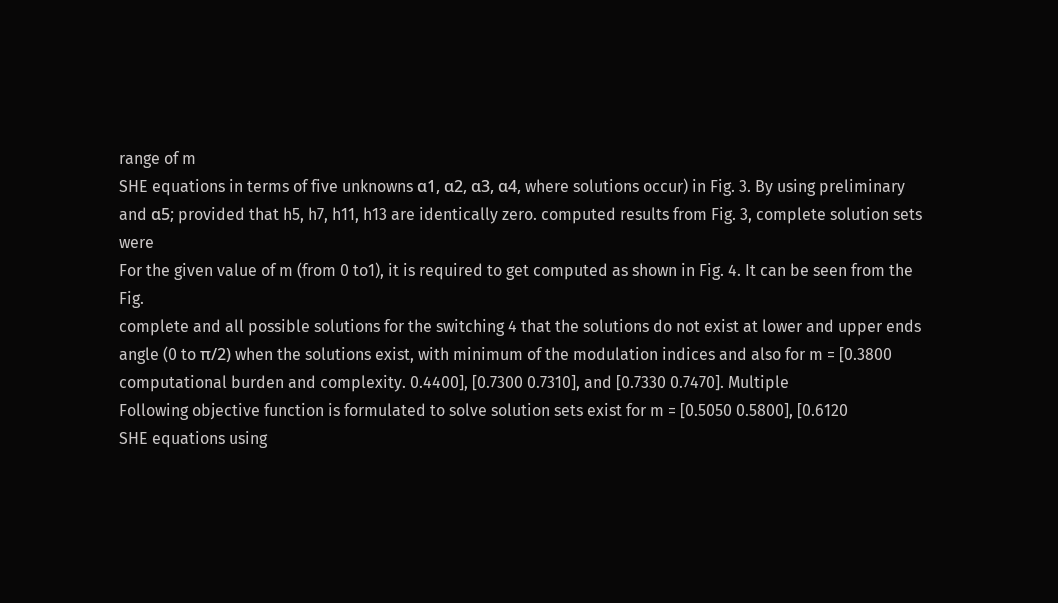range of m
SHE equations in terms of five unknowns α1, α2, α3, α4, where solutions occur) in Fig. 3. By using preliminary
and α5; provided that h5, h7, h11, h13 are identically zero. computed results from Fig. 3, complete solution sets were
For the given value of m (from 0 to1), it is required to get computed as shown in Fig. 4. It can be seen from the Fig.
complete and all possible solutions for the switching 4 that the solutions do not exist at lower and upper ends
angle (0 to π/2) when the solutions exist, with minimum of the modulation indices and also for m = [0.3800
computational burden and complexity. 0.4400], [0.7300 0.7310], and [0.7330 0.7470]. Multiple
Following objective function is formulated to solve solution sets exist for m = [0.5050 0.5800], [0.6120
SHE equations using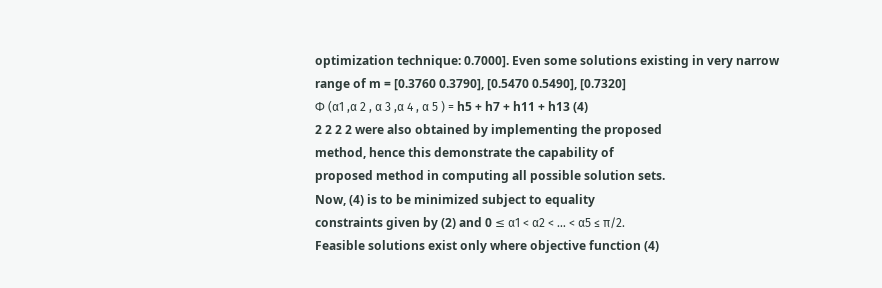optimization technique: 0.7000]. Even some solutions existing in very narrow
range of m = [0.3760 0.3790], [0.5470 0.5490], [0.7320]
Φ (α1 ,α 2 , α 3 ,α 4 , α 5 ) = h5 + h7 + h11 + h13 (4)
2 2 2 2 were also obtained by implementing the proposed
method, hence this demonstrate the capability of
proposed method in computing all possible solution sets.
Now, (4) is to be minimized subject to equality
constraints given by (2) and 0 ≤ α1 < α2 < … < α5 ≤ π/2.
Feasible solutions exist only where objective function (4)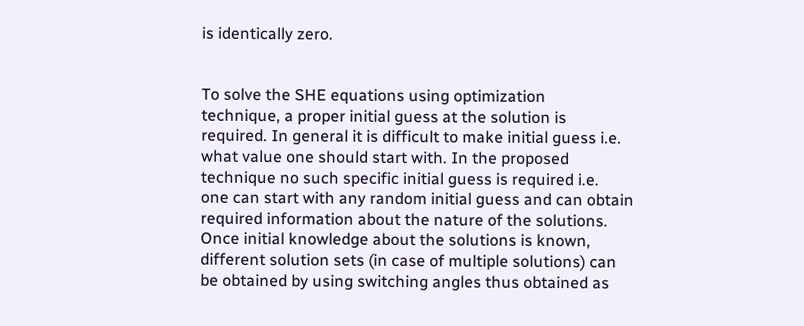is identically zero.


To solve the SHE equations using optimization
technique, a proper initial guess at the solution is
required. In general it is difficult to make initial guess i.e.
what value one should start with. In the proposed
technique no such specific initial guess is required i.e.
one can start with any random initial guess and can obtain
required information about the nature of the solutions.
Once initial knowledge about the solutions is known,
different solution sets (in case of multiple solutions) can
be obtained by using switching angles thus obtained as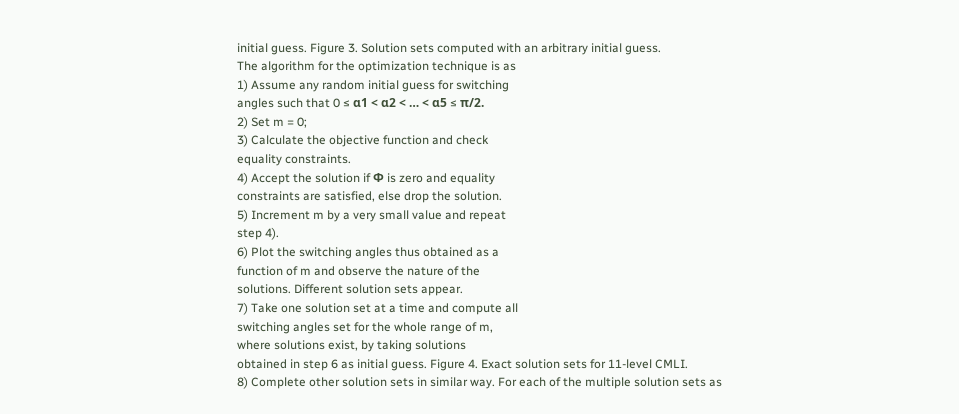initial guess. Figure 3. Solution sets computed with an arbitrary initial guess.
The algorithm for the optimization technique is as
1) Assume any random initial guess for switching
angles such that 0 ≤ α1 < α2 < … < α5 ≤ π/2.
2) Set m = 0;
3) Calculate the objective function and check
equality constraints.
4) Accept the solution if Φ is zero and equality
constraints are satisfied, else drop the solution.
5) Increment m by a very small value and repeat
step 4).
6) Plot the switching angles thus obtained as a
function of m and observe the nature of the
solutions. Different solution sets appear.
7) Take one solution set at a time and compute all
switching angles set for the whole range of m,
where solutions exist, by taking solutions
obtained in step 6 as initial guess. Figure 4. Exact solution sets for 11-level CMLI.
8) Complete other solution sets in similar way. For each of the multiple solution sets as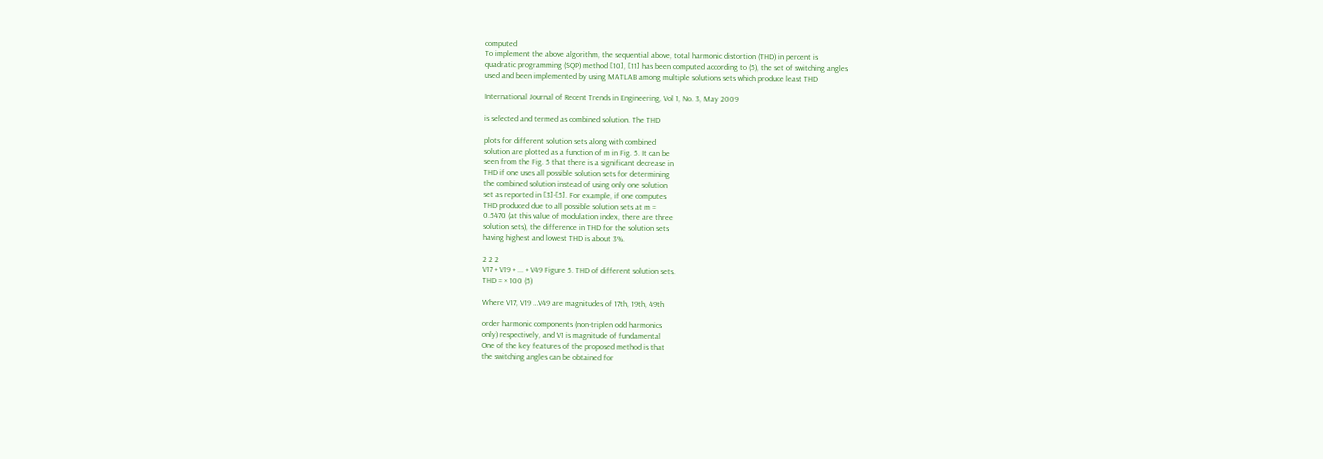computed
To implement the above algorithm, the sequential above, total harmonic distortion (THD) in percent is
quadratic programming (SQP) method [10], [11] has been computed according to (5), the set of switching angles
used and been implemented by using MATLAB among multiple solutions sets which produce least THD

International Journal of Recent Trends in Engineering, Vol 1, No. 3, May 2009

is selected and termed as combined solution. The THD

plots for different solution sets along with combined
solution are plotted as a function of m in Fig. 5. It can be
seen from the Fig. 5 that there is a significant decrease in
THD if one uses all possible solution sets for determining
the combined solution instead of using only one solution
set as reported in [3]-[5]. For example, if one computes
THD produced due to all possible solution sets at m =
0.5470 (at this value of modulation index, there are three
solution sets), the difference in THD for the solution sets
having highest and lowest THD is about 3%.

2 2 2
V17 + V19 + ... + V49 Figure 5. THD of different solution sets.
THD = × 100 (5)

Where V17, V19 …V49 are magnitudes of 17th, 19th, 49th

order harmonic components (non-triplen odd harmonics
only) respectively, and V1 is magnitude of fundamental
One of the key features of the proposed method is that
the switching angles can be obtained for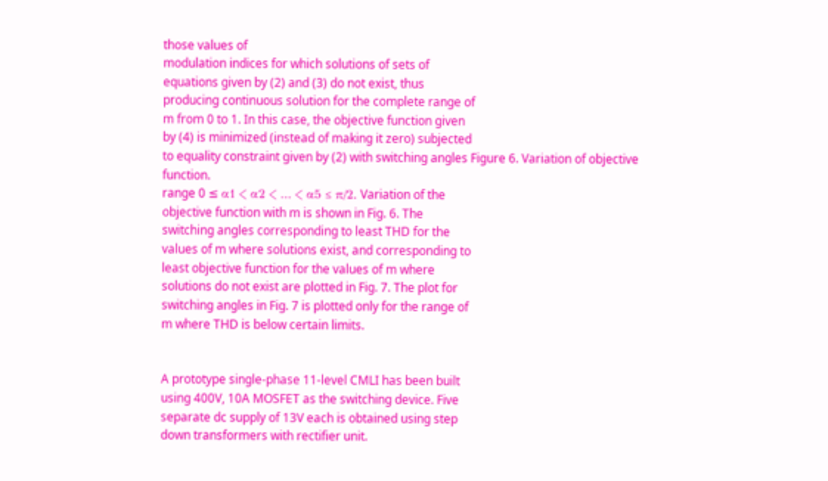those values of
modulation indices for which solutions of sets of
equations given by (2) and (3) do not exist, thus
producing continuous solution for the complete range of
m from 0 to 1. In this case, the objective function given
by (4) is minimized (instead of making it zero) subjected
to equality constraint given by (2) with switching angles Figure 6. Variation of objective function.
range 0 ≤ α1 < α2 < … < α5 ≤ π/2. Variation of the
objective function with m is shown in Fig. 6. The
switching angles corresponding to least THD for the
values of m where solutions exist, and corresponding to
least objective function for the values of m where
solutions do not exist are plotted in Fig. 7. The plot for
switching angles in Fig. 7 is plotted only for the range of
m where THD is below certain limits.


A prototype single-phase 11-level CMLI has been built
using 400V, 10A MOSFET as the switching device. Five
separate dc supply of 13V each is obtained using step
down transformers with rectifier unit.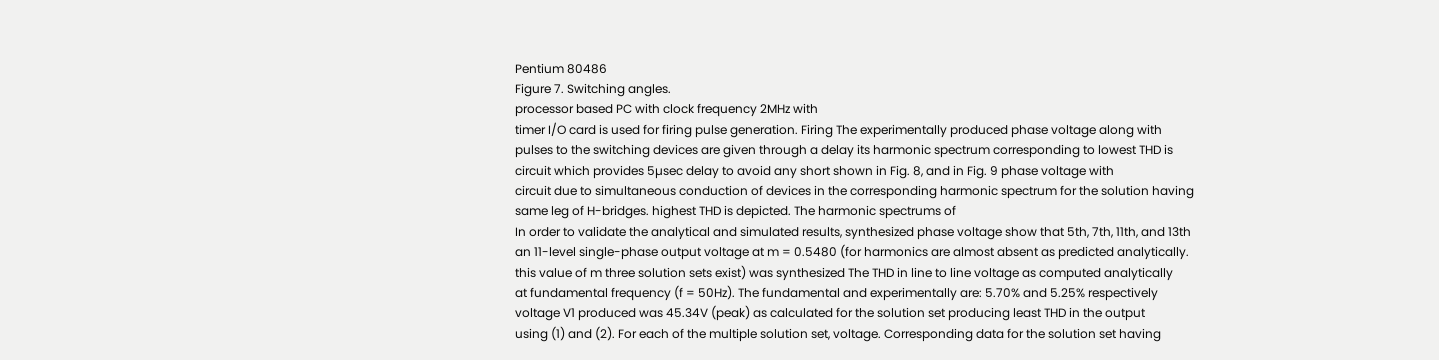Pentium 80486
Figure 7. Switching angles.
processor based PC with clock frequency 2MHz with
timer I/O card is used for firing pulse generation. Firing The experimentally produced phase voltage along with
pulses to the switching devices are given through a delay its harmonic spectrum corresponding to lowest THD is
circuit which provides 5µsec delay to avoid any short shown in Fig. 8, and in Fig. 9 phase voltage with
circuit due to simultaneous conduction of devices in the corresponding harmonic spectrum for the solution having
same leg of H-bridges. highest THD is depicted. The harmonic spectrums of
In order to validate the analytical and simulated results, synthesized phase voltage show that 5th, 7th, 11th, and 13th
an 11-level single-phase output voltage at m = 0.5480 (for harmonics are almost absent as predicted analytically.
this value of m three solution sets exist) was synthesized The THD in line to line voltage as computed analytically
at fundamental frequency (f = 50Hz). The fundamental and experimentally are: 5.70% and 5.25% respectively
voltage V1 produced was 45.34V (peak) as calculated for the solution set producing least THD in the output
using (1) and (2). For each of the multiple solution set, voltage. Corresponding data for the solution set having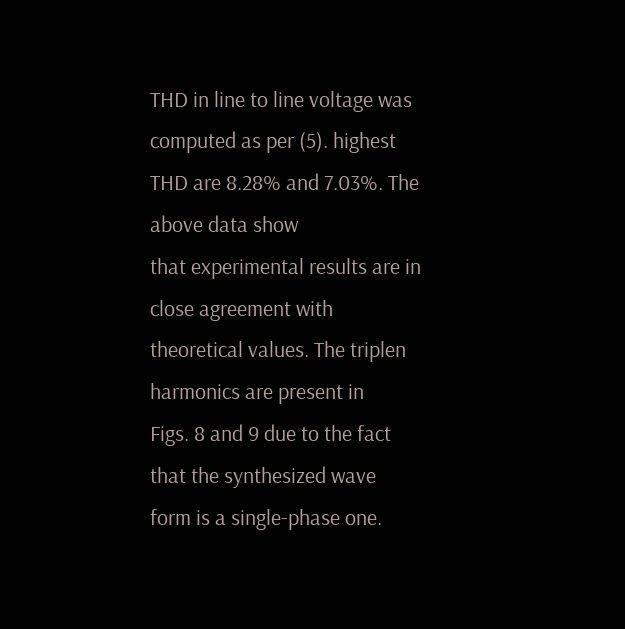THD in line to line voltage was computed as per (5). highest THD are 8.28% and 7.03%. The above data show
that experimental results are in close agreement with
theoretical values. The triplen harmonics are present in
Figs. 8 and 9 due to the fact that the synthesized wave
form is a single-phase one.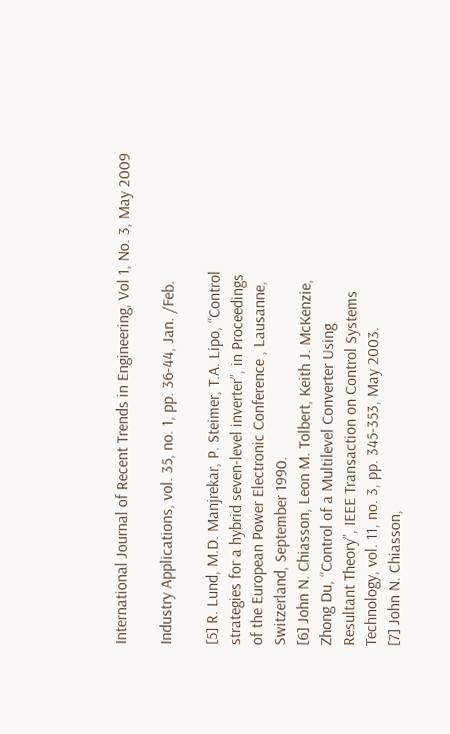International Journal of Recent Trends in Engineering, Vol 1, No. 3, May 2009

Industry Applications, vol. 35, no. 1, pp. 36-44, Jan. /Feb.

[5] R. Lund, M.D. Manjrekar, P. Steimer, T.A. Lipo, “Control
strategies for a hybrid seven-level inverter”, in Proceedings
of the European Power Electronic Conference , Lausanne,
Switzerland, September 1990.
[6] John N. Chiasson, Leon M. Tolbert, Keith J. McKenzie,
Zhong Du, “Control of a Multilevel Converter Using
Resultant Theory”, IEEE Transaction on Control Systems
Technology, vol. 11, no. 3, pp. 345-353, May 2003.
[7] John N. Chiasson,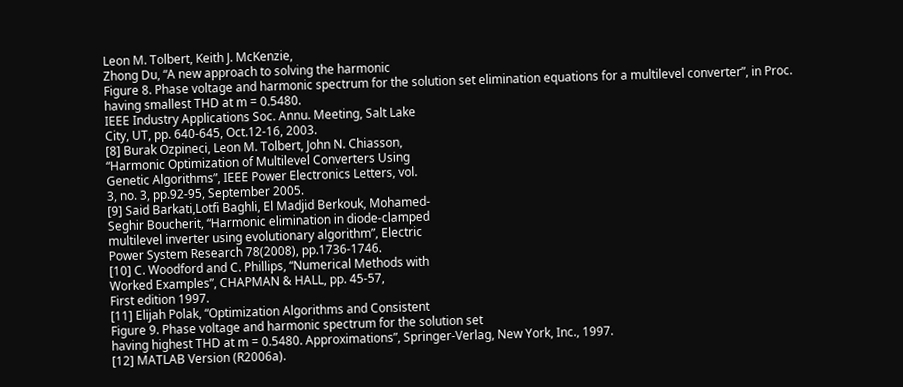Leon M. Tolbert, Keith J. McKenzie,
Zhong Du, “A new approach to solving the harmonic
Figure 8. Phase voltage and harmonic spectrum for the solution set elimination equations for a multilevel converter”, in Proc.
having smallest THD at m = 0.5480.
IEEE Industry Applications Soc. Annu. Meeting, Salt Lake
City, UT, pp. 640-645, Oct.12-16, 2003.
[8] Burak Ozpineci, Leon M. Tolbert, John N. Chiasson,
“Harmonic Optimization of Multilevel Converters Using
Genetic Algorithms”, IEEE Power Electronics Letters, vol.
3, no. 3, pp.92-95, September 2005.
[9] Said Barkati,Lotfi Baghli, El Madjid Berkouk, Mohamed-
Seghir Boucherit, “Harmonic elimination in diode-clamped
multilevel inverter using evolutionary algorithm”, Electric
Power System Research 78(2008), pp.1736-1746.
[10] C. Woodford and C. Phillips, “Numerical Methods with
Worked Examples”, CHAPMAN & HALL, pp. 45-57,
First edition 1997.
[11] Elijah Polak, “Optimization Algorithms and Consistent
Figure 9. Phase voltage and harmonic spectrum for the solution set
having highest THD at m = 0.5480. Approximations”, Springer-Verlag, New York, Inc., 1997.
[12] MATLAB Version (R2006a).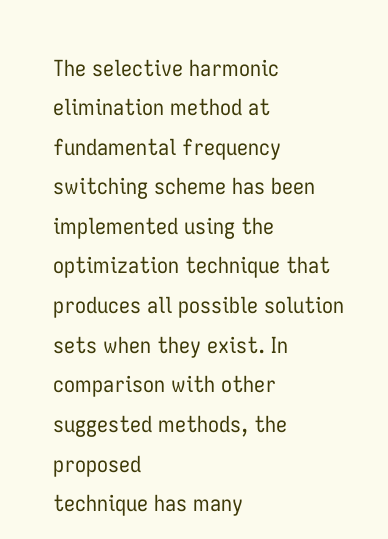The selective harmonic elimination method at
fundamental frequency switching scheme has been
implemented using the optimization technique that
produces all possible solution sets when they exist. In
comparison with other suggested methods, the proposed
technique has many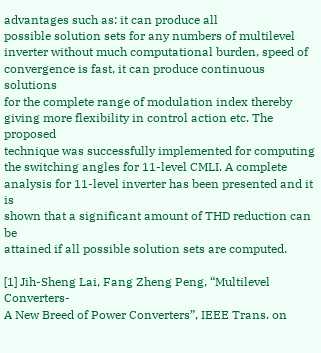advantages such as: it can produce all
possible solution sets for any numbers of multilevel
inverter without much computational burden, speed of
convergence is fast, it can produce continuous solutions
for the complete range of modulation index thereby
giving more flexibility in control action etc. The proposed
technique was successfully implemented for computing
the switching angles for 11-level CMLI. A complete
analysis for 11-level inverter has been presented and it is
shown that a significant amount of THD reduction can be
attained if all possible solution sets are computed.

[1] Jih-Sheng Lai, Fang Zheng Peng, “Multilevel Converters-
A New Breed of Power Converters”, IEEE Trans. on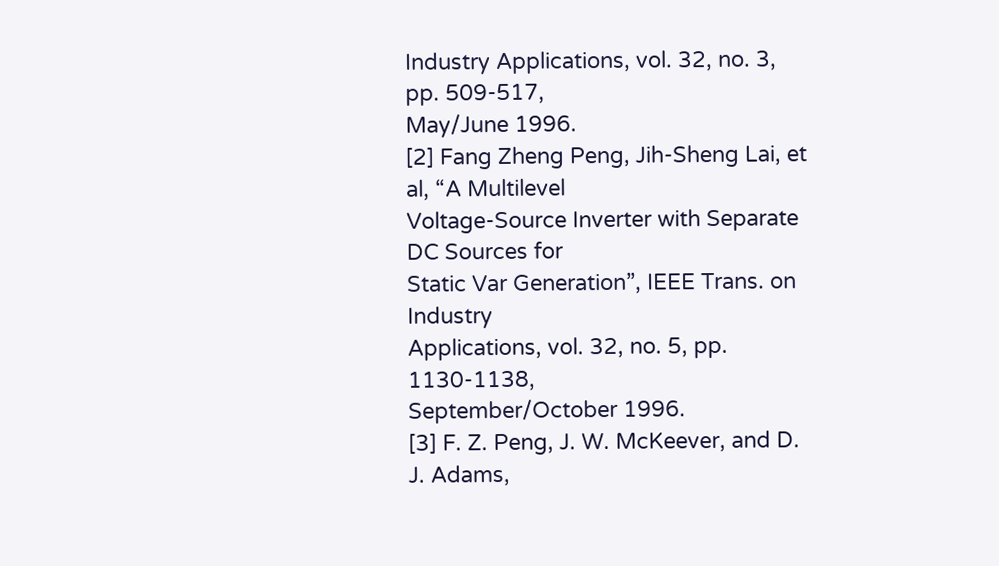Industry Applications, vol. 32, no. 3, pp. 509-517,
May/June 1996.
[2] Fang Zheng Peng, Jih-Sheng Lai, et al, “A Multilevel
Voltage-Source Inverter with Separate DC Sources for
Static Var Generation”, IEEE Trans. on Industry
Applications, vol. 32, no. 5, pp. 1130-1138,
September/October 1996.
[3] F. Z. Peng, J. W. McKeever, and D. J. Adams,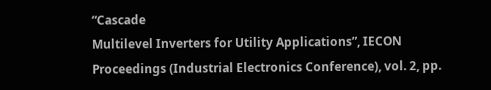“Cascade
Multilevel Inverters for Utility Applications”, IECON
Proceedings (Industrial Electronics Conference), vol. 2, pp.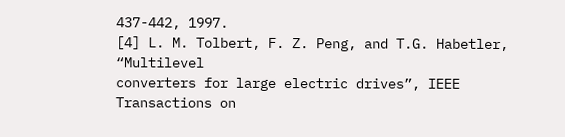437-442, 1997.
[4] L. M. Tolbert, F. Z. Peng, and T.G. Habetler, “Multilevel
converters for large electric drives”, IEEE Transactions on